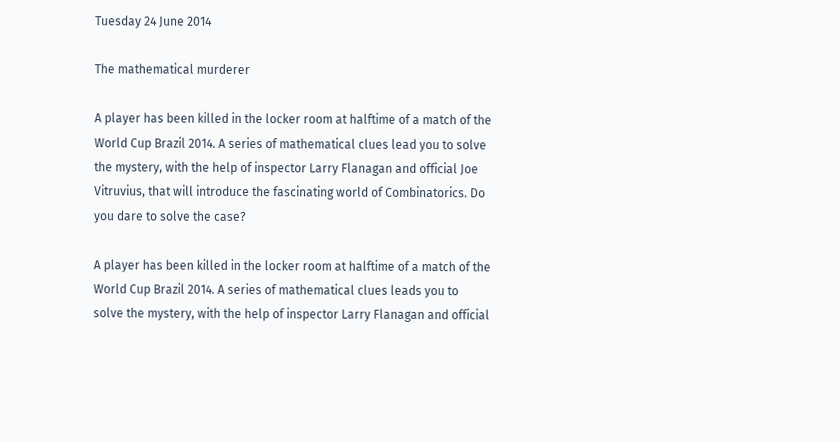Tuesday 24 June 2014

The mathematical murderer

A player has been killed in the locker room at halftime of a match of the World Cup Brazil 2014. A series of mathematical clues lead you to solve the mystery, with the help of inspector Larry Flanagan and official Joe Vitruvius, that will introduce the fascinating world of Combinatorics. Do you dare to solve the case?

A player has been killed in the locker room at halftime of a match of the World Cup Brazil 2014. A series of mathematical clues leads you to solve the mystery, with the help of inspector Larry Flanagan and official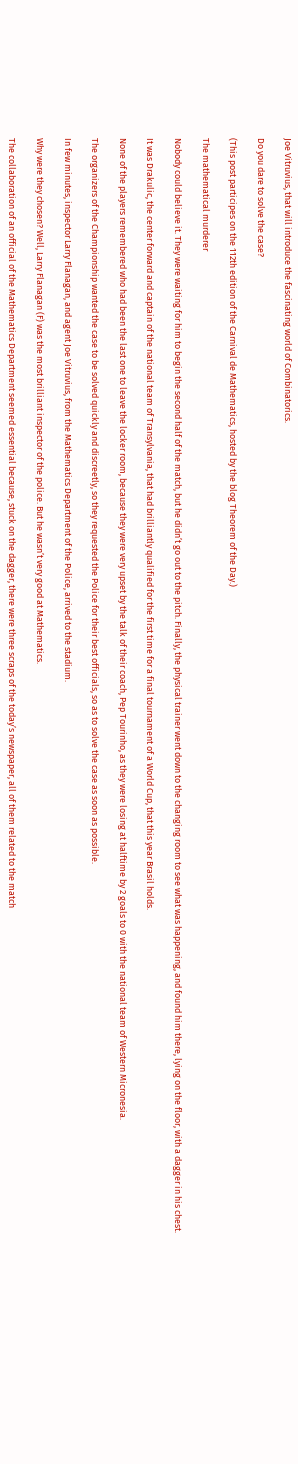Joe Vitruvius, that will introduce the fascinating world of Combinatorics.

Do you dare to solve the case?

(This post participes on the 112th edition of the Carnival de Mathematics, hosted by the blog Theorem of the Day.)

The mathematical murderer

Nobody could believe it. They were waiting for him to begin the second half of the match, but he didn’t go out to the pitch. Finally, the physical trainer went down to the changing room to see what was happening, and found him there, lying on the floor, with a dagger in his chest.

It was Drakulic, the center forward and captain of the national team of Transylvania, that had brilliantly qualified for the first time for a final tournament of a World Cup, that this year Brasil holds.

None of the players remembered who had been the last one to leave the locker room, because they were very upset by the talk of their coach, Pep Tourinho, as they were losing at halftime by 2 goals to 0 with the national team of Western Micronesia.

The organizers of the Championship wanted the case to be solved quickly and discreetly, so they requested the Police for their best officials, so as to solve the case as soon as possible.

In few minutes, inspector Larry Flanagan, and agent Joe Vitruvius, from the Mathematics Department of the Police, arrived to the stadium.

Why were they chosen? Well, Larry Flanagan (F) was the most brilliant inspector of the police. But he wasn’t very good at Mathematics.

The collaboration of an official of the Mathematics Department seemed essential because, stuck on the dagger, there were three scraps of the today’s newspaper, all of them related to the match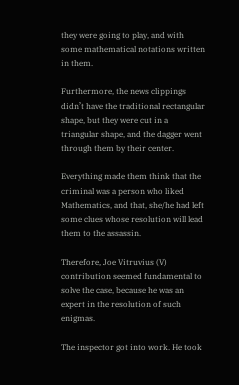they were going to play, and with some mathematical notations written in them.

Furthermore, the news clippings didn’t have the traditional rectangular shape, but they were cut in a triangular shape, and the dagger went through them by their center.

Everything made them think that the criminal was a person who liked Mathematics, and that, she/he had left some clues whose resolution will lead them to the assassin.

Therefore, Joe Vitruvius (V) contribution seemed fundamental to solve the case, because he was an expert in the resolution of such enigmas.

The inspector got into work. He took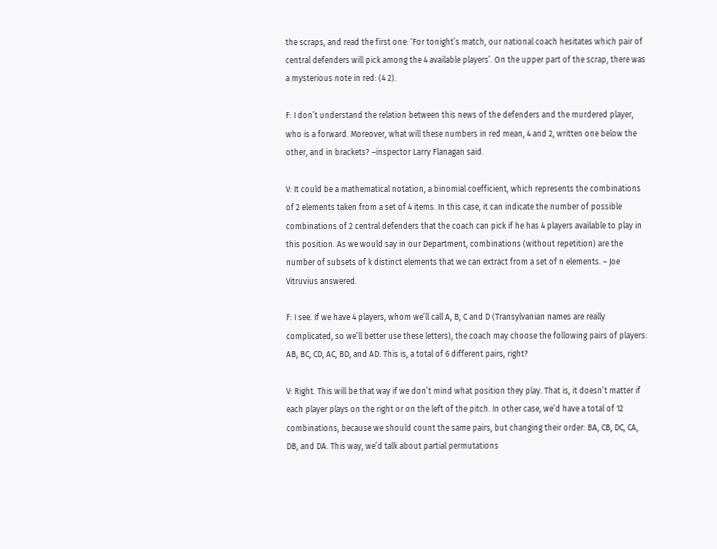the scraps, and read the first one: ‘For tonight’s match, our national coach hesitates which pair of central defenders will pick among the 4 available players’. On the upper part of the scrap, there was a mysterious note in red: (4 2).

F: I don’t understand the relation between this news of the defenders and the murdered player, who is a forward. Moreover, what will these numbers in red mean, 4 and 2, written one below the other, and in brackets? –inspector Larry Flanagan said.

V: It could be a mathematical notation, a binomial coefficient, which represents the combinations of 2 elements taken from a set of 4 items. In this case, it can indicate the number of possible combinations of 2 central defenders that the coach can pick if he has 4 players available to play in this position. As we would say in our Department, combinations (without repetition) are the number of subsets of k distinct elements that we can extract from a set of n elements. – Joe Vitruvius answered.

F: I see. If we have 4 players, whom we’ll call A, B, C and D (Transylvanian names are really complicated, so we’ll better use these letters), the coach may choose the following pairs of players: AB, BC, CD, AC, BD, and AD. This is, a total of 6 different pairs, right?

V: Right. This will be that way if we don’t mind what position they play. That is, it doesn’t matter if each player plays on the right or on the left of the pitch. In other case, we’d have a total of 12 combinations, because we should count the same pairs, but changing their order: BA, CB, DC, CA, DB, and DA. This way, we’d talk about partial permutations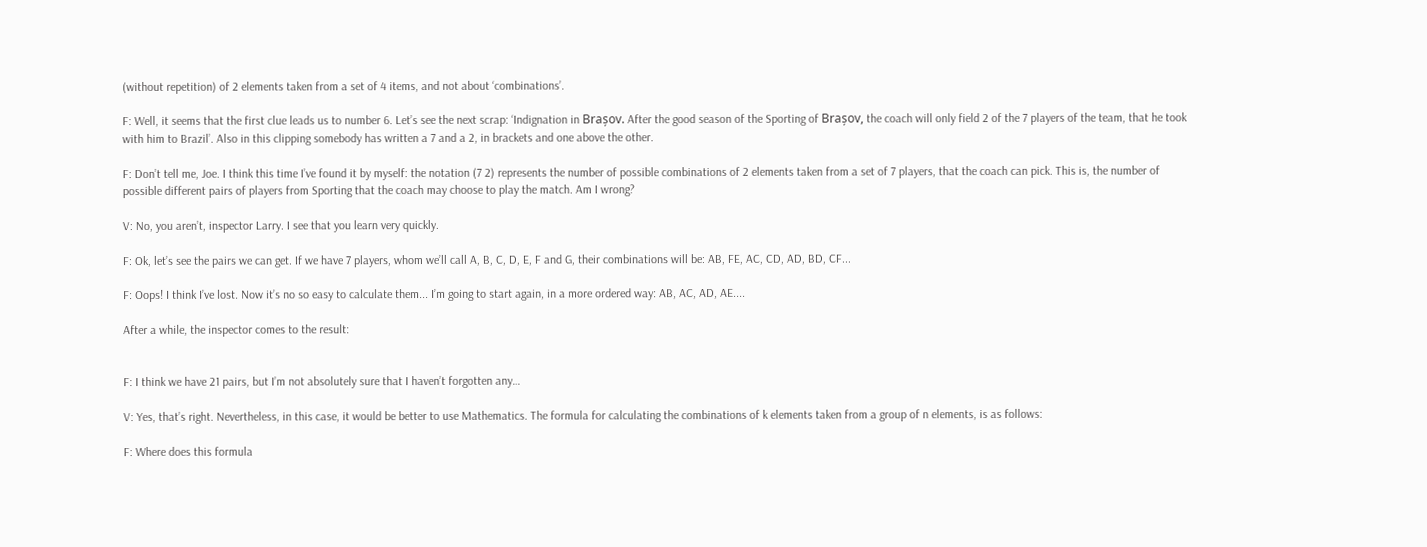(without repetition) of 2 elements taken from a set of 4 items, and not about ‘combinations’.

F: Well, it seems that the first clue leads us to number 6. Let’s see the next scrap: ‘Indignation in Brașov. After the good season of the Sporting of Brașov, the coach will only field 2 of the 7 players of the team, that he took with him to Brazil’. Also in this clipping somebody has written a 7 and a 2, in brackets and one above the other.

F: Don’t tell me, Joe. I think this time I’ve found it by myself: the notation (7 2) represents the number of possible combinations of 2 elements taken from a set of 7 players, that the coach can pick. This is, the number of possible different pairs of players from Sporting that the coach may choose to play the match. Am I wrong?

V: No, you aren’t, inspector Larry. I see that you learn very quickly.

F: Ok, let’s see the pairs we can get. If we have 7 players, whom we’ll call A, B, C, D, E, F and G, their combinations will be: AB, FE, AC, CD, AD, BD, CF...

F: Oops! I think I’ve lost. Now it’s no so easy to calculate them... I’m going to start again, in a more ordered way: AB, AC, AD, AE....

After a while, the inspector comes to the result:


F: I think we have 21 pairs, but I’m not absolutely sure that I haven’t forgotten any…

V: Yes, that’s right. Nevertheless, in this case, it would be better to use Mathematics. The formula for calculating the combinations of k elements taken from a group of n elements, is as follows:

F: Where does this formula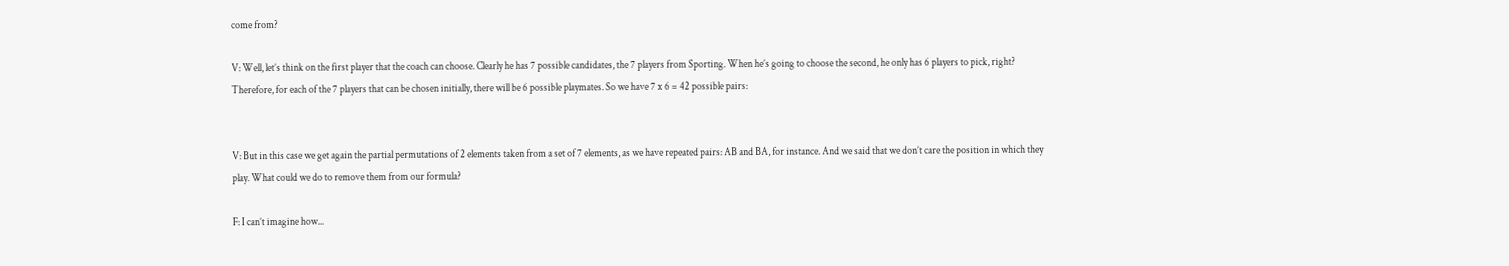come from?

V: Well, let’s think on the first player that the coach can choose. Clearly he has 7 possible candidates, the 7 players from Sporting. When he’s going to choose the second, he only has 6 players to pick, right? Therefore, for each of the 7 players that can be chosen initially, there will be 6 possible playmates. So we have 7 x 6 = 42 possible pairs:


V: But in this case we get again the partial permutations of 2 elements taken from a set of 7 elements, as we have repeated pairs: AB and BA, for instance. And we said that we don’t care the position in which they play. What could we do to remove them from our formula?

F: I can’t imagine how...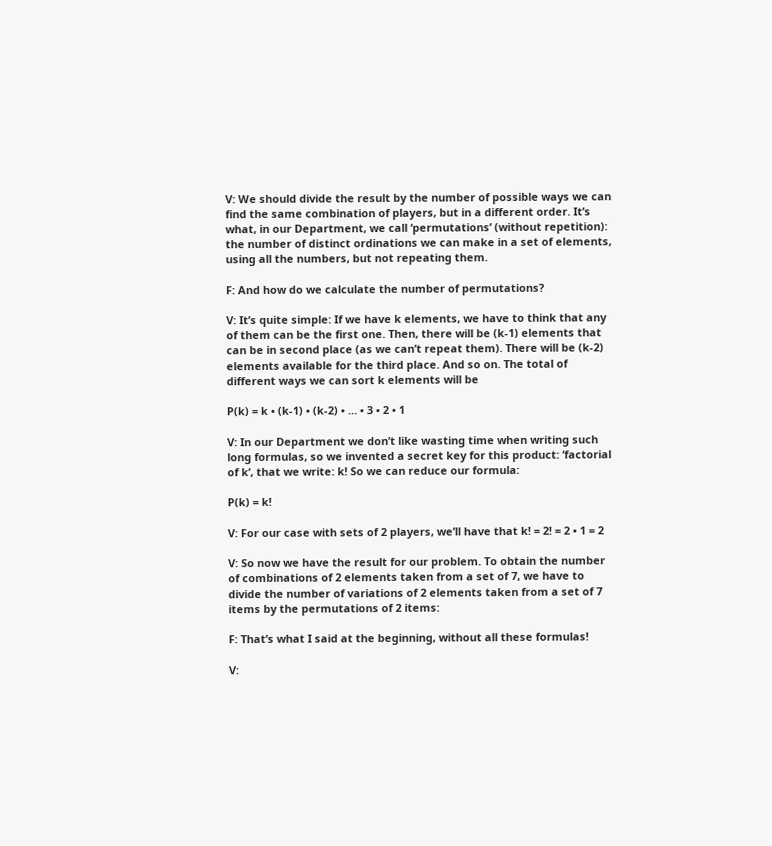V: We should divide the result by the number of possible ways we can find the same combination of players, but in a different order. It’s what, in our Department, we call ‘permutations’ (without repetition): the number of distinct ordinations we can make in a set of elements, using all the numbers, but not repeating them.

F: And how do we calculate the number of permutations?

V: It’s quite simple: If we have k elements, we have to think that any of them can be the first one. Then, there will be (k-1) elements that can be in second place (as we can’t repeat them). There will be (k-2) elements available for the third place. And so on. The total of different ways we can sort k elements will be

P(k) = k • (k-1) • (k-2) • … • 3 • 2 • 1

V: In our Department we don’t like wasting time when writing such long formulas, so we invented a secret key for this product: ‘factorial of k’, that we write: k! So we can reduce our formula:

P(k) = k!

V: For our case with sets of 2 players, we’ll have that k! = 2! = 2 • 1 = 2

V: So now we have the result for our problem. To obtain the number of combinations of 2 elements taken from a set of 7, we have to divide the number of variations of 2 elements taken from a set of 7 items by the permutations of 2 items:

F: That’s what I said at the beginning, without all these formulas!

V: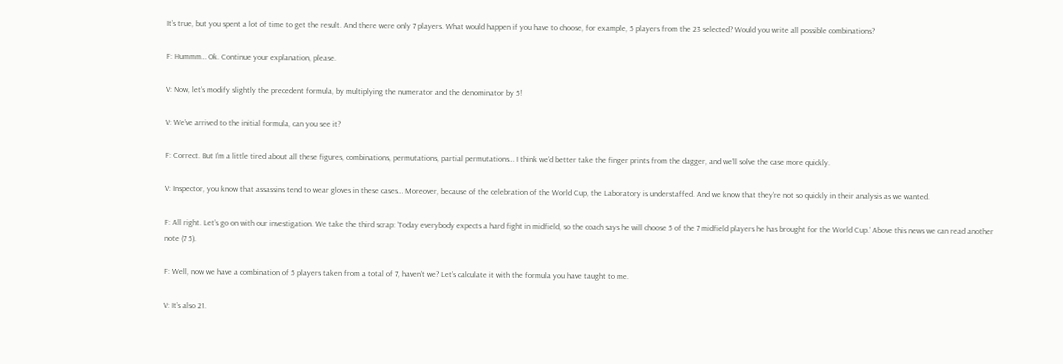It’s true, but you spent a lot of time to get the result. And there were only 7 players. What would happen if you have to choose, for example, 5 players from the 23 selected? Would you write all possible combinations?

F: Hummm… Ok. Continue your explanation, please.

V: Now, let’s modify slightly the precedent formula, by multiplying the numerator and the denominator by 5!

V: We’ve arrived to the initial formula, can you see it?

F: Correct. But I’m a little tired about all these figures, combinations, permutations, partial permutations… I think we’d better take the finger prints from the dagger, and we’ll solve the case more quickly.

V: Inspector, you know that assassins tend to wear gloves in these cases… Moreover, because of the celebration of the World Cup, the Laboratory is understaffed. And we know that they’re not so quickly in their analysis as we wanted.

F: All right. Let’s go on with our investigation. We take the third scrap: ‘Today everybody expects a hard fight in midfield, so the coach says he will choose 5 of the 7 midfield players he has brought for the World Cup.’ Above this news we can read another note (7 5).

F: Well, now we have a combination of 5 players taken from a total of 7, haven’t we? Let’s calculate it with the formula you have taught to me.

V: It’s also 21.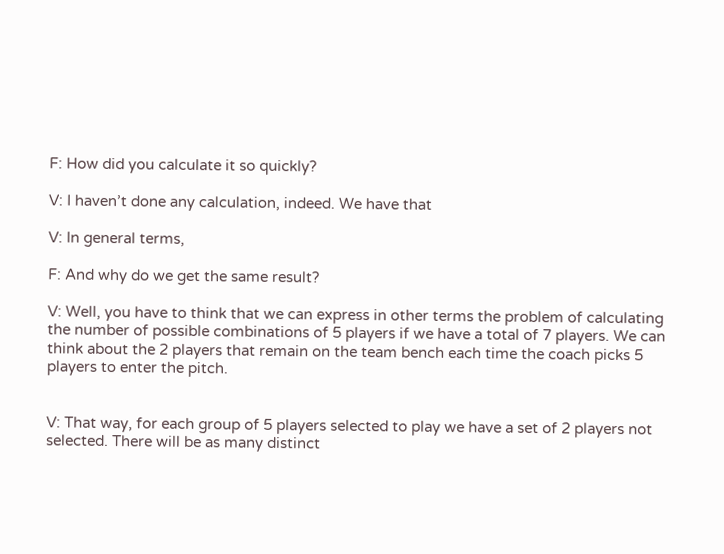F: How did you calculate it so quickly?

V: I haven’t done any calculation, indeed. We have that

V: In general terms,

F: And why do we get the same result?

V: Well, you have to think that we can express in other terms the problem of calculating the number of possible combinations of 5 players if we have a total of 7 players. We can think about the 2 players that remain on the team bench each time the coach picks 5 players to enter the pitch.


V: That way, for each group of 5 players selected to play we have a set of 2 players not selected. There will be as many distinct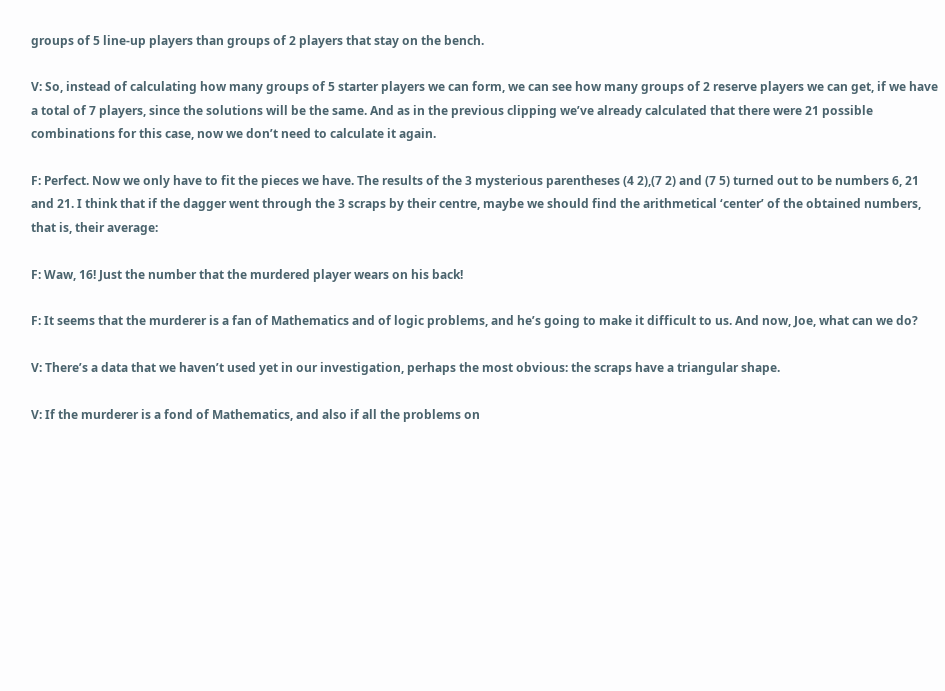groups of 5 line-up players than groups of 2 players that stay on the bench.

V: So, instead of calculating how many groups of 5 starter players we can form, we can see how many groups of 2 reserve players we can get, if we have a total of 7 players, since the solutions will be the same. And as in the previous clipping we’ve already calculated that there were 21 possible combinations for this case, now we don’t need to calculate it again.

F: Perfect. Now we only have to fit the pieces we have. The results of the 3 mysterious parentheses (4 2),(7 2) and (7 5) turned out to be numbers 6, 21 and 21. I think that if the dagger went through the 3 scraps by their centre, maybe we should find the arithmetical ‘center’ of the obtained numbers, that is, their average:

F: Waw, 16! Just the number that the murdered player wears on his back!

F: It seems that the murderer is a fan of Mathematics and of logic problems, and he’s going to make it difficult to us. And now, Joe, what can we do?

V: There’s a data that we haven’t used yet in our investigation, perhaps the most obvious: the scraps have a triangular shape.

V: If the murderer is a fond of Mathematics, and also if all the problems on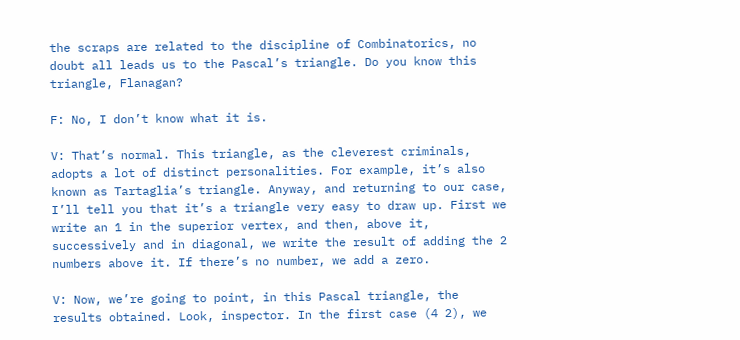the scraps are related to the discipline of Combinatorics, no doubt all leads us to the Pascal’s triangle. Do you know this triangle, Flanagan?

F: No, I don’t know what it is.

V: That’s normal. This triangle, as the cleverest criminals, adopts a lot of distinct personalities. For example, it’s also known as Tartaglia’s triangle. Anyway, and returning to our case, I’ll tell you that it’s a triangle very easy to draw up. First we write an 1 in the superior vertex, and then, above it, successively and in diagonal, we write the result of adding the 2 numbers above it. If there’s no number, we add a zero.

V: Now, we’re going to point, in this Pascal triangle, the results obtained. Look, inspector. In the first case (4 2), we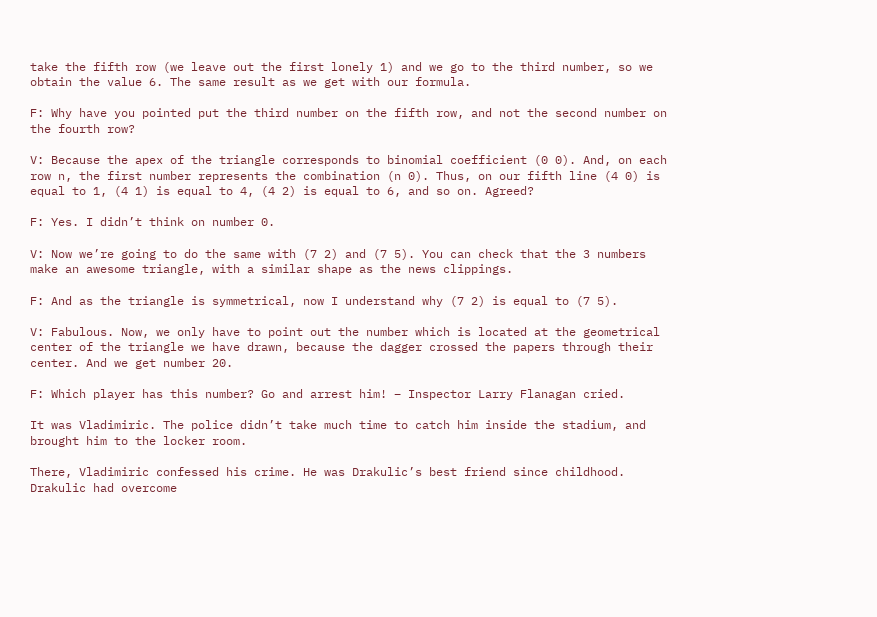take the fifth row (we leave out the first lonely 1) and we go to the third number, so we obtain the value 6. The same result as we get with our formula.

F: Why have you pointed put the third number on the fifth row, and not the second number on the fourth row?

V: Because the apex of the triangle corresponds to binomial coefficient (0 0). And, on each row n, the first number represents the combination (n 0). Thus, on our fifth line (4 0) is equal to 1, (4 1) is equal to 4, (4 2) is equal to 6, and so on. Agreed?

F: Yes. I didn’t think on number 0.

V: Now we’re going to do the same with (7 2) and (7 5). You can check that the 3 numbers make an awesome triangle, with a similar shape as the news clippings.

F: And as the triangle is symmetrical, now I understand why (7 2) is equal to (7 5).

V: Fabulous. Now, we only have to point out the number which is located at the geometrical center of the triangle we have drawn, because the dagger crossed the papers through their center. And we get number 20.

F: Which player has this number? Go and arrest him! – Inspector Larry Flanagan cried.

It was Vladimiric. The police didn’t take much time to catch him inside the stadium, and brought him to the locker room.

There, Vladimiric confessed his crime. He was Drakulic’s best friend since childhood. Drakulic had overcome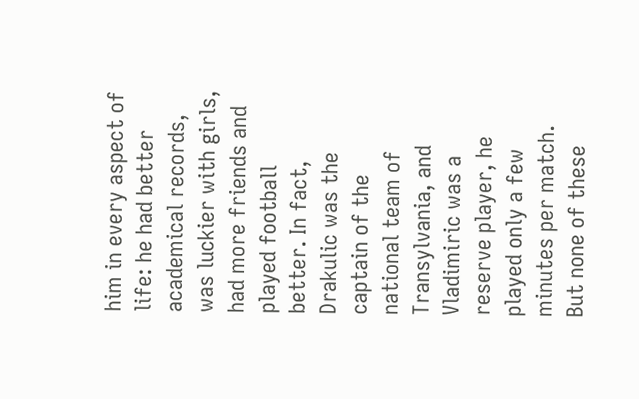him in every aspect of life: he had better academical records, was luckier with girls, had more friends and played football better. In fact, Drakulic was the captain of the national team of Transylvania, and Vladimiric was a reserve player, he played only a few minutes per match. But none of these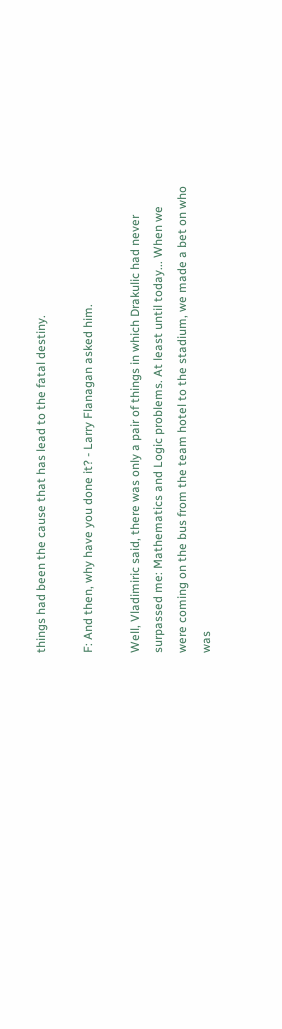things had been the cause that has lead to the fatal destiny.

F: And then, why have you done it? - Larry Flanagan asked him.

Well, Vladimiric said, there was only a pair of things in which Drakulic had never surpassed me: Mathematics and Logic problems. At least until today... When we were coming on the bus from the team hotel to the stadium, we made a bet on who was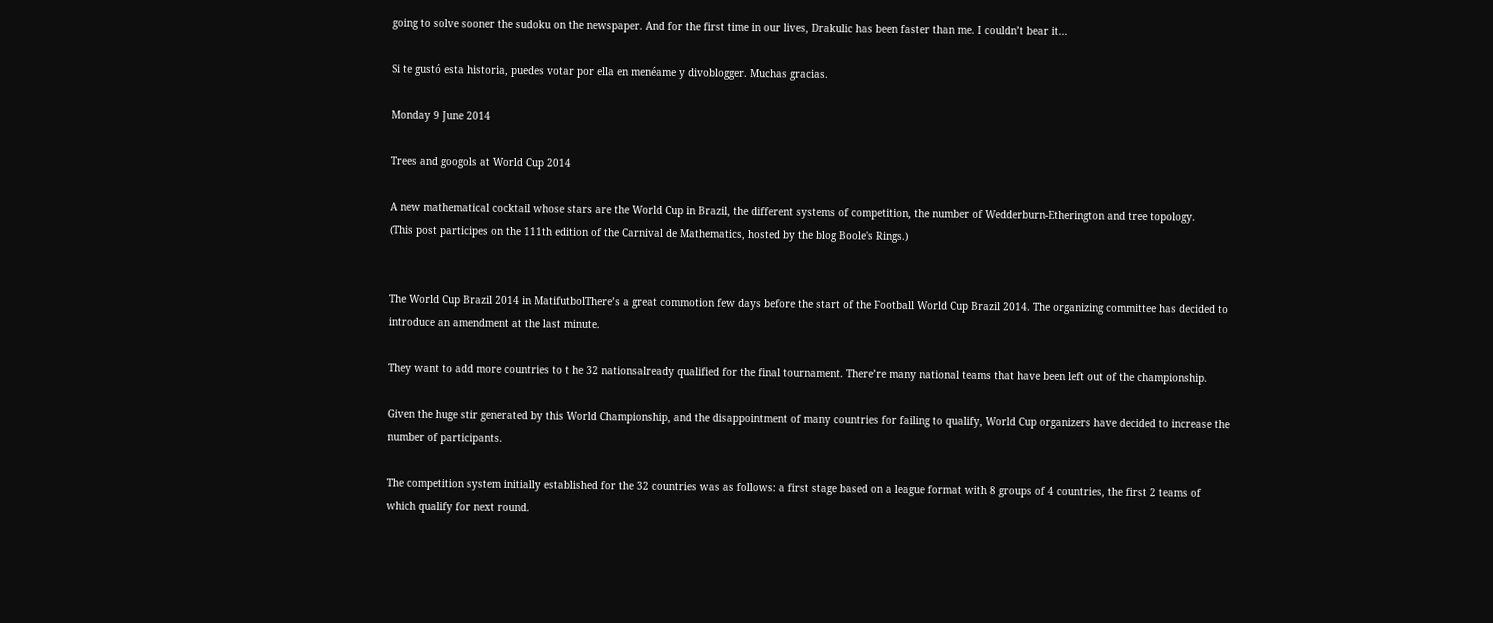going to solve sooner the sudoku on the newspaper. And for the first time in our lives, Drakulic has been faster than me. I couldn’t bear it...

Si te gustó esta historia, puedes votar por ella en menéame y divoblogger. Muchas gracias.

Monday 9 June 2014

Trees and googols at World Cup 2014

A new mathematical cocktail whose stars are the World Cup in Brazil, the different systems of competition, the number of Wedderburn-Etherington and tree topology.
(This post participes on the 111th edition of the Carnival de Mathematics, hosted by the blog Boole's Rings.)


The World Cup Brazil 2014 in MatifutbolThere’s a great commotion few days before the start of the Football World Cup Brazil 2014. The organizing committee has decided to introduce an amendment at the last minute.

They want to add more countries to t he 32 nationsalready qualified for the final tournament. There’re many national teams that have been left out of the championship.

Given the huge stir generated by this World Championship, and the disappointment of many countries for failing to qualify, World Cup organizers have decided to increase the number of participants.

The competition system initially established for the 32 countries was as follows: a first stage based on a league format with 8 groups of 4 countries, the first 2 teams of which qualify for next round.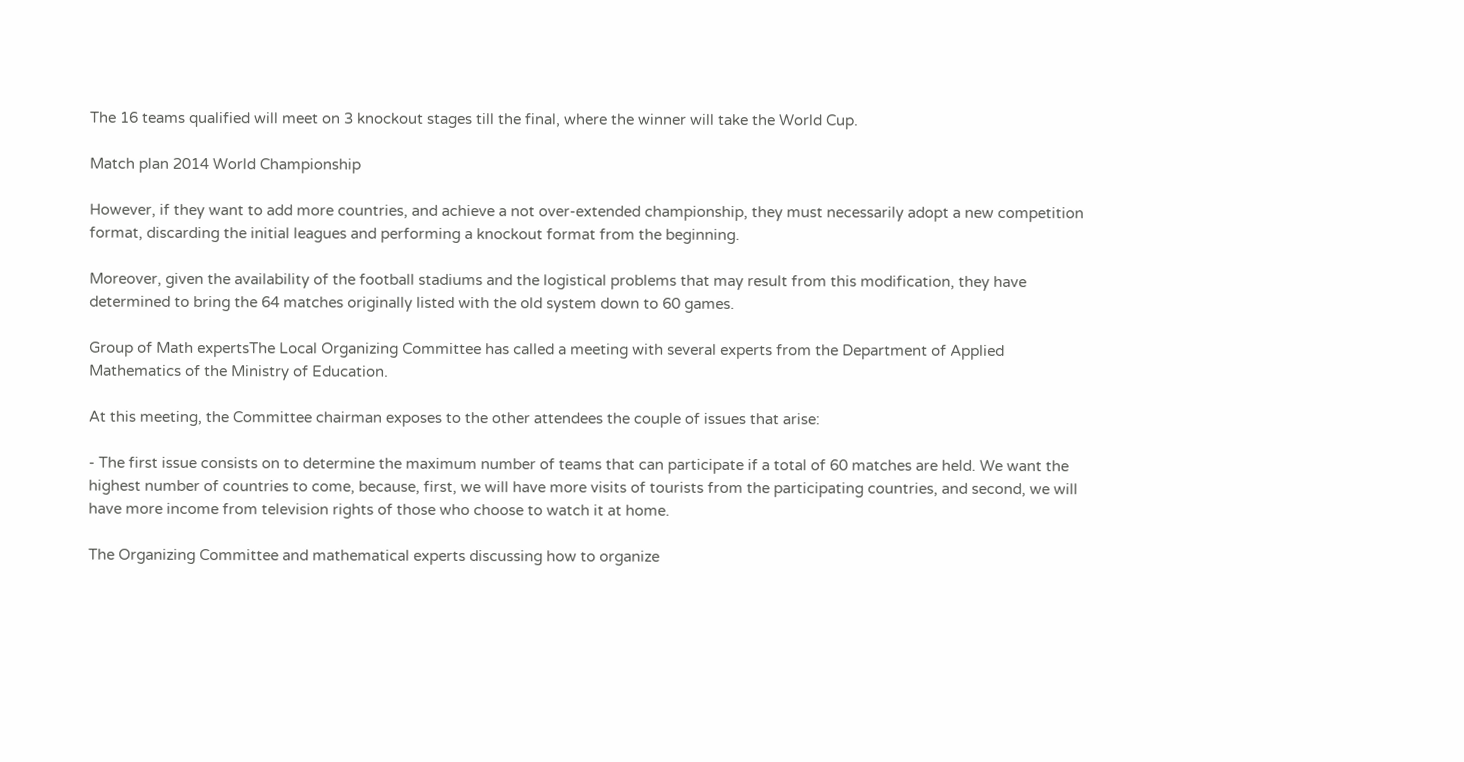The 16 teams qualified will meet on 3 knockout stages till the final, where the winner will take the World Cup.

Match plan 2014 World Championship

However, if they want to add more countries, and achieve a not over-extended championship, they must necessarily adopt a new competition format, discarding the initial leagues and performing a knockout format from the beginning.

Moreover, given the availability of the football stadiums and the logistical problems that may result from this modification, they have determined to bring the 64 matches originally listed with the old system down to 60 games.

Group of Math expertsThe Local Organizing Committee has called a meeting with several experts from the Department of Applied Mathematics of the Ministry of Education.

At this meeting, the Committee chairman exposes to the other attendees the couple of issues that arise:

- The first issue consists on to determine the maximum number of teams that can participate if a total of 60 matches are held. We want the highest number of countries to come, because, first, we will have more visits of tourists from the participating countries, and second, we will have more income from television rights of those who choose to watch it at home.

The Organizing Committee and mathematical experts discussing how to organize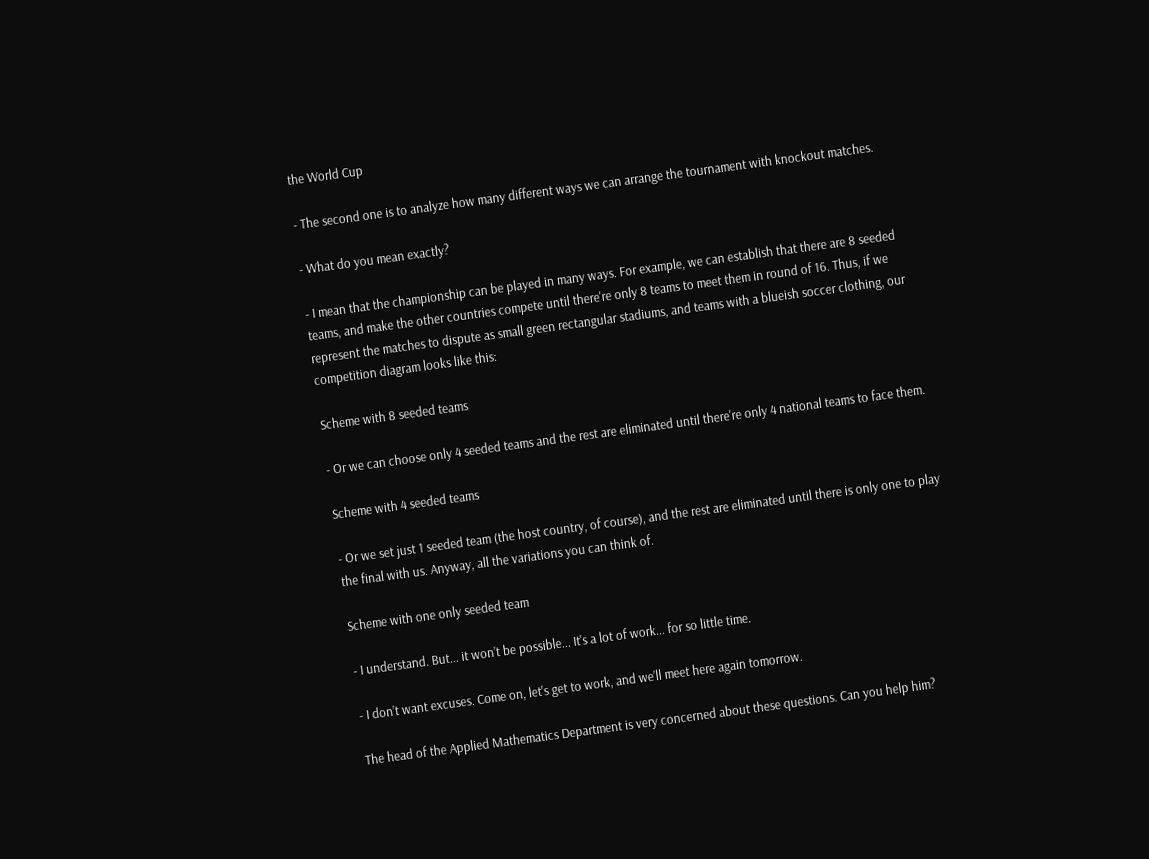the World Cup

- The second one is to analyze how many different ways we can arrange the tournament with knockout matches.

- What do you mean exactly?

- I mean that the championship can be played in many ways. For example, we can establish that there are 8 seeded teams, and make the other countries compete until there're only 8 teams to meet them in round of 16. Thus, if we represent the matches to dispute as small green rectangular stadiums, and teams with a blueish soccer clothing, our competition diagram looks like this:

Scheme with 8 seeded teams

- Or we can choose only 4 seeded teams and the rest are eliminated until there're only 4 national teams to face them.

Scheme with 4 seeded teams

- Or we set just 1 seeded team (the host country, of course), and the rest are eliminated until there is only one to play the final with us. Anyway, all the variations you can think of.

Scheme with one only seeded team

- I understand. But... it won’t be possible... It's a lot of work... for so little time.

- I don’t want excuses. Come on, let's get to work, and we’ll meet here again tomorrow.

The head of the Applied Mathematics Department is very concerned about these questions. Can you help him?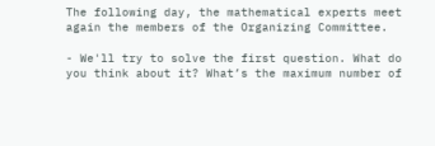The following day, the mathematical experts meet again the members of the Organizing Committee.

- We'll try to solve the first question. What do you think about it? What’s the maximum number of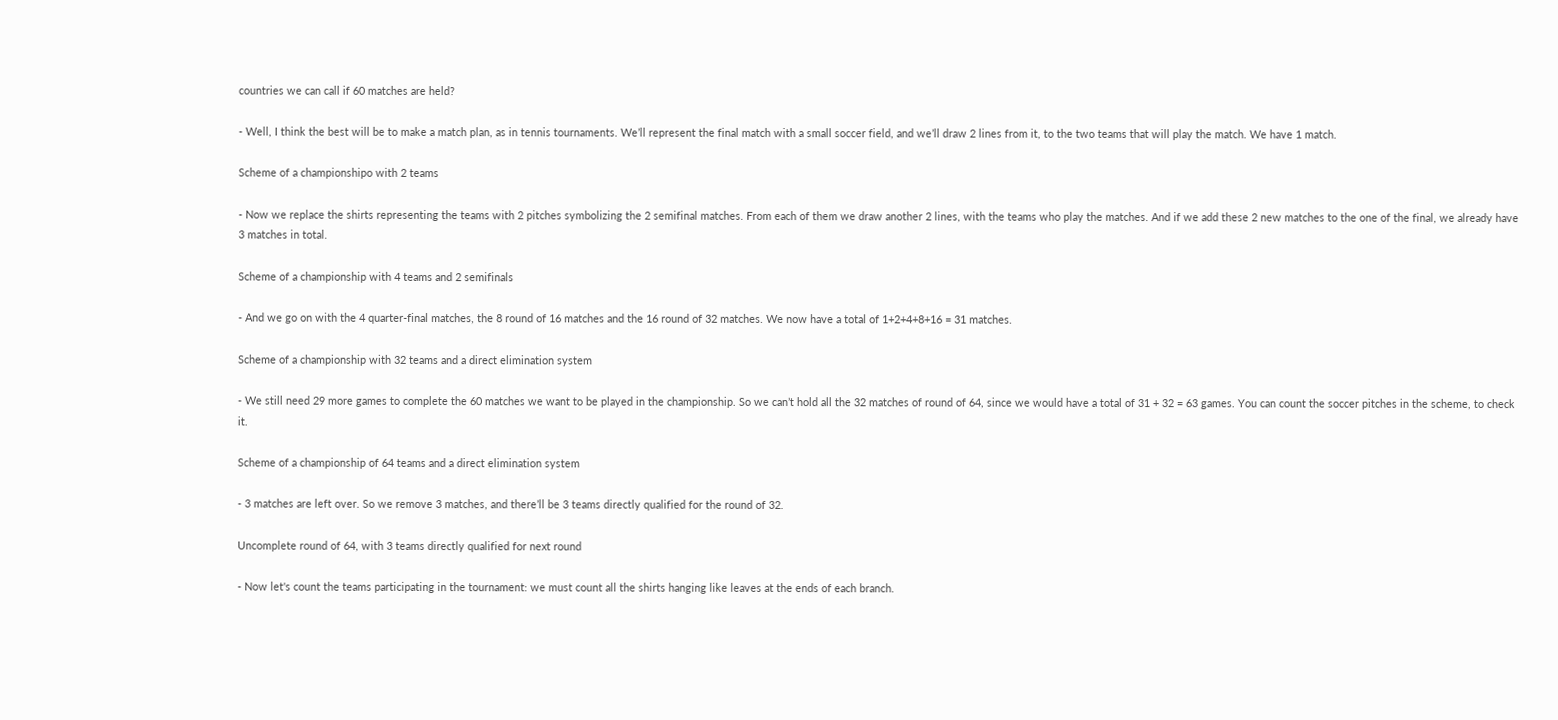countries we can call if 60 matches are held?

- Well, I think the best will be to make a match plan, as in tennis tournaments. We’ll represent the final match with a small soccer field, and we’ll draw 2 lines from it, to the two teams that will play the match. We have 1 match.

Scheme of a championshipo with 2 teams

- Now we replace the shirts representing the teams with 2 pitches symbolizing the 2 semifinal matches. From each of them we draw another 2 lines, with the teams who play the matches. And if we add these 2 new matches to the one of the final, we already have 3 matches in total.

Scheme of a championship with 4 teams and 2 semifinals

- And we go on with the 4 quarter-final matches, the 8 round of 16 matches and the 16 round of 32 matches. We now have a total of 1+2+4+8+16 = 31 matches.

Scheme of a championship with 32 teams and a direct elimination system

- We still need 29 more games to complete the 60 matches we want to be played in the championship. So we can’t hold all the 32 matches of round of 64, since we would have a total of 31 + 32 = 63 games. You can count the soccer pitches in the scheme, to check it.

Scheme of a championship of 64 teams and a direct elimination system

- 3 matches are left over. So we remove 3 matches, and there’ll be 3 teams directly qualified for the round of 32.

Uncomplete round of 64, with 3 teams directly qualified for next round

- Now let's count the teams participating in the tournament: we must count all the shirts hanging like leaves at the ends of each branch.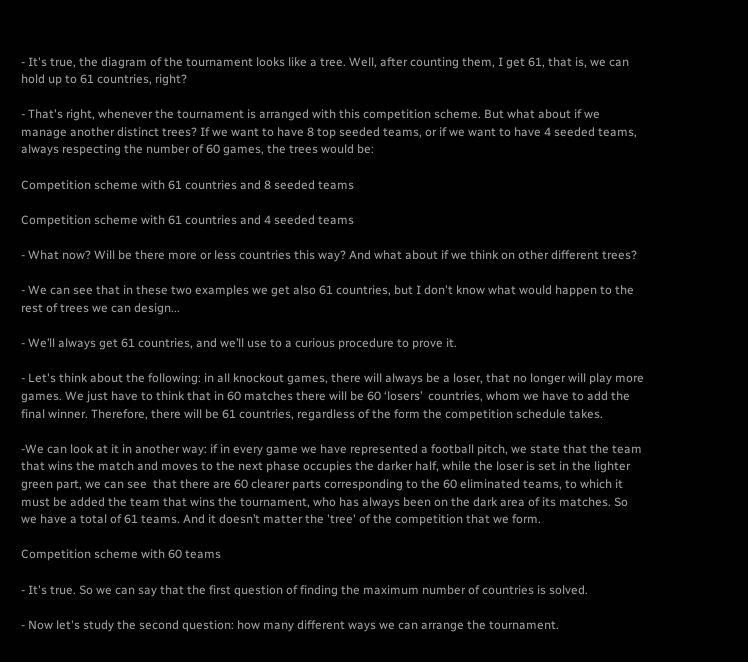- It's true, the diagram of the tournament looks like a tree. Well, after counting them, I get 61, that is, we can hold up to 61 countries, right?

- That's right, whenever the tournament is arranged with this competition scheme. But what about if we manage another distinct trees? If we want to have 8 top seeded teams, or if we want to have 4 seeded teams, always respecting the number of 60 games, the trees would be:

Competition scheme with 61 countries and 8 seeded teams

Competition scheme with 61 countries and 4 seeded teams

- What now? Will be there more or less countries this way? And what about if we think on other different trees?

- We can see that in these two examples we get also 61 countries, but I don't know what would happen to the rest of trees we can design...

- We’ll always get 61 countries, and we’ll use to a curious procedure to prove it.

- Let's think about the following: in all knockout games, there will always be a loser, that no longer will play more games. We just have to think that in 60 matches there will be 60 ‘losers’  countries, whom we have to add the final winner. Therefore, there will be 61 countries, regardless of the form the competition schedule takes.

-We can look at it in another way: if in every game we have represented a football pitch, we state that the team that wins the match and moves to the next phase occupies the darker half, while the loser is set in the lighter green part, we can see  that there are 60 clearer parts corresponding to the 60 eliminated teams, to which it must be added the team that wins the tournament, who has always been on the dark area of its matches. So we have a total of 61 teams. And it doesn’t matter the 'tree' of the competition that we form.

Competition scheme with 60 teams

- It's true. So we can say that the first question of finding the maximum number of countries is solved.

- Now let's study the second question: how many different ways we can arrange the tournament.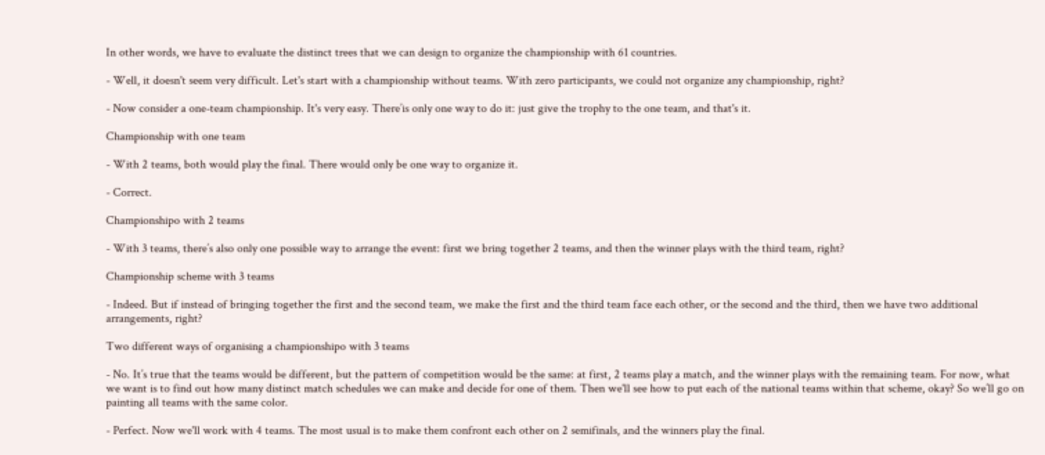In other words, we have to evaluate the distinct trees that we can design to organize the championship with 61 countries.

- Well, it doesn't seem very difficult. Let's start with a championship without teams. With zero participants, we could not organize any championship, right?

- Now consider a one-team championship. It's very easy. There’is only one way to do it: just give the trophy to the one team, and that's it.

Championship with one team

- With 2 teams, both would play the final. There would only be one way to organize it.

- Correct.

Championshipo with 2 teams

- With 3 teams, there’s also only one possible way to arrange the event: first we bring together 2 teams, and then the winner plays with the third team, right?

Championship scheme with 3 teams

- Indeed. But if instead of bringing together the first and the second team, we make the first and the third team face each other, or the second and the third, then we have two additional arrangements, right?

Two different ways of organising a championshipo with 3 teams

- No. It’s true that the teams would be different, but the pattern of competition would be the same: at first, 2 teams play a match, and the winner plays with the remaining team. For now, what we want is to find out how many distinct match schedules we can make and decide for one of them. Then we'll see how to put each of the national teams within that scheme, okay? So we’ll go on painting all teams with the same color.

- Perfect. Now we'll work with 4 teams. The most usual is to make them confront each other on 2 semifinals, and the winners play the final.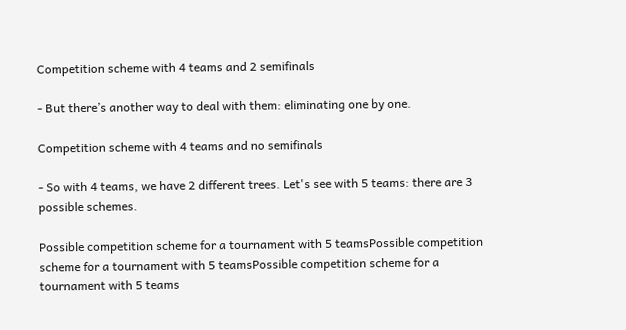Competition scheme with 4 teams and 2 semifinals

- But there’s another way to deal with them: eliminating one by one.

Competition scheme with 4 teams and no semifinals

- So with 4 teams, we have 2 different trees. Let's see with 5 teams: there are 3 possible schemes.

Possible competition scheme for a tournament with 5 teamsPossible competition scheme for a tournament with 5 teamsPossible competition scheme for a tournament with 5 teams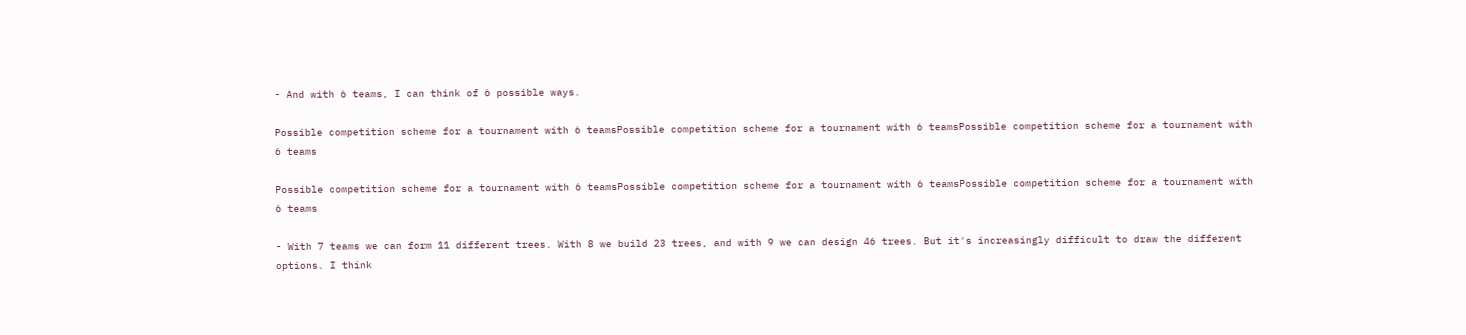- And with 6 teams, I can think of 6 possible ways.

Possible competition scheme for a tournament with 6 teamsPossible competition scheme for a tournament with 6 teamsPossible competition scheme for a tournament with 6 teams

Possible competition scheme for a tournament with 6 teamsPossible competition scheme for a tournament with 6 teamsPossible competition scheme for a tournament with 6 teams

- With 7 teams we can form 11 different trees. With 8 we build 23 trees, and with 9 we can design 46 trees. But it's increasingly difficult to draw the different options. I think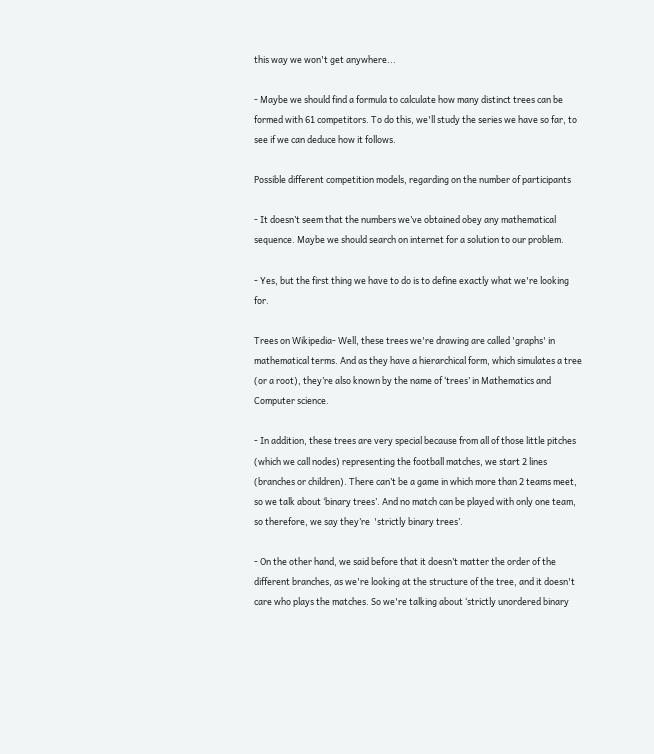this way we won't get anywhere...

- Maybe we should find a formula to calculate how many distinct trees can be formed with 61 competitors. To do this, we'll study the series we have so far, to see if we can deduce how it follows.

Possible different competition models, regarding on the number of participants

- It doesn’t seem that the numbers we’ve obtained obey any mathematical sequence. Maybe we should search on internet for a solution to our problem.

- Yes, but the first thing we have to do is to define exactly what we're looking for.

Trees on Wikipedia- Well, these trees we're drawing are called 'graphs' in mathematical terms. And as they have a hierarchical form, which simulates a tree (or a root), they’re also known by the name of ‘trees’ in Mathematics and Computer science.

- In addition, these trees are very special because from all of those little pitches (which we call nodes) representing the football matches, we start 2 lines (branches or children). There can’t be a game in which more than 2 teams meet, so we talk about ‘binary trees’. And no match can be played with only one team, so therefore, we say they’re  'strictly binary trees’.

- On the other hand, we said before that it doesn’t matter the order of the different branches, as we're looking at the structure of the tree, and it doesn't care who plays the matches. So we're talking about ‘strictly unordered binary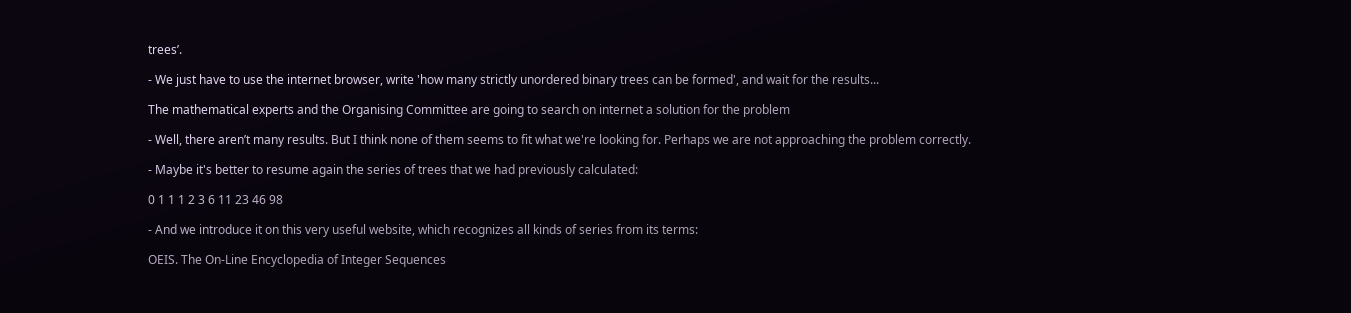trees’.

- We just have to use the internet browser, write 'how many strictly unordered binary trees can be formed', and wait for the results...

The mathematical experts and the Organising Committee are going to search on internet a solution for the problem

- Well, there aren’t many results. But I think none of them seems to fit what we're looking for. Perhaps we are not approaching the problem correctly.

- Maybe it's better to resume again the series of trees that we had previously calculated:

0 1 1 1 2 3 6 11 23 46 98

- And we introduce it on this very useful website, which recognizes all kinds of series from its terms:

OEIS. The On-Line Encyclopedia of Integer Sequences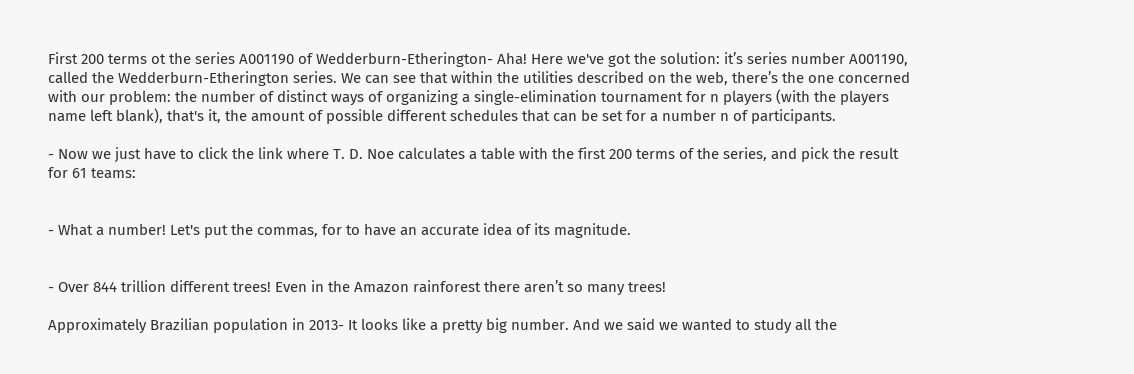First 200 terms ot the series A001190 of Wedderburn-Etherington- Aha! Here we've got the solution: it’s series number A001190, called the Wedderburn-Etherington series. We can see that within the utilities described on the web, there’s the one concerned with our problem: the number of distinct ways of organizing a single-elimination tournament for n players (with the players name left blank), that's it, the amount of possible different schedules that can be set for a number n of participants.

- Now we just have to click the link where T. D. Noe calculates a table with the first 200 terms of the series, and pick the result for 61 teams:


- What a number! Let's put the commas, for to have an accurate idea of its magnitude.


- Over 844 trillion different trees! Even in the Amazon rainforest there aren’t so many trees!

Approximately Brazilian population in 2013- It looks like a pretty big number. And we said we wanted to study all the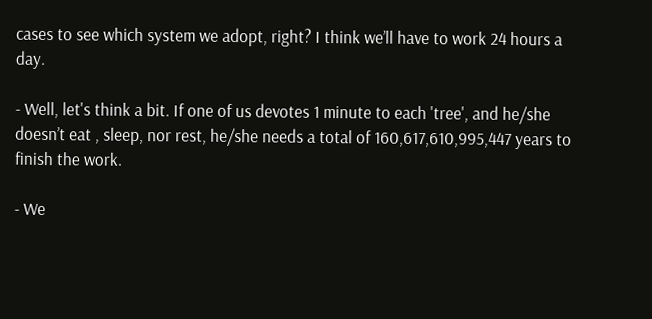cases to see which system we adopt, right? I think we’ll have to work 24 hours a day.

- Well, let's think a bit. If one of us devotes 1 minute to each 'tree', and he/she doesn’t eat , sleep, nor rest, he/she needs a total of 160,617,610,995,447 years to finish the work.

- We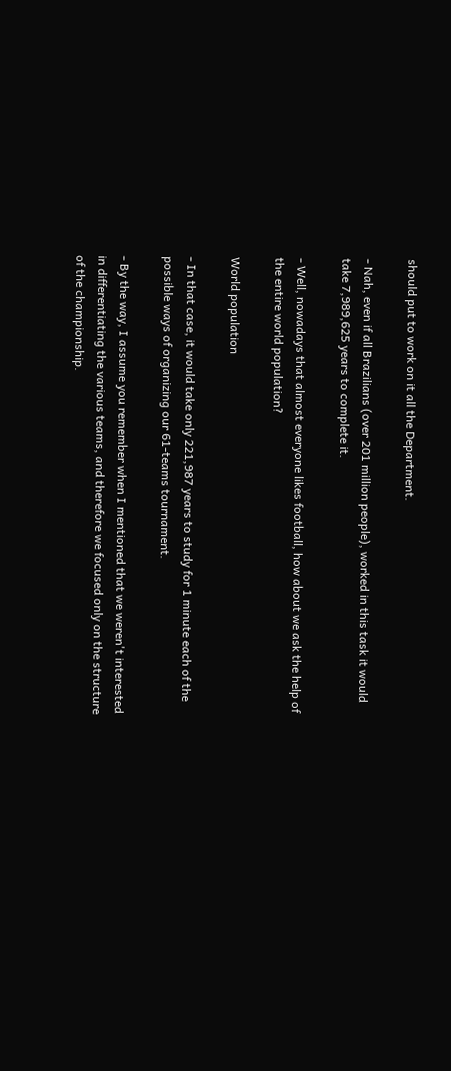should put to work on it all the Department.

- Nah, even if all Brazilians (over 201 million people), worked in this task it would take 7,989,625 years to complete it.

- Well, nowadays that almost everyone likes football, how about we ask the help of the entire world population?

World population

- In that case, it would take only 221,987 years to study for 1 minute each of the possible ways of organizing our 61-teams tournament.

- By the way, I assume you remember when I mentioned that we weren't interested in differentiating the various teams, and therefore we focused only on the structure of the championship.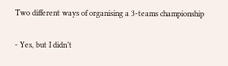Two different ways of organising a 3-teams championship

- Yes, but I didn’t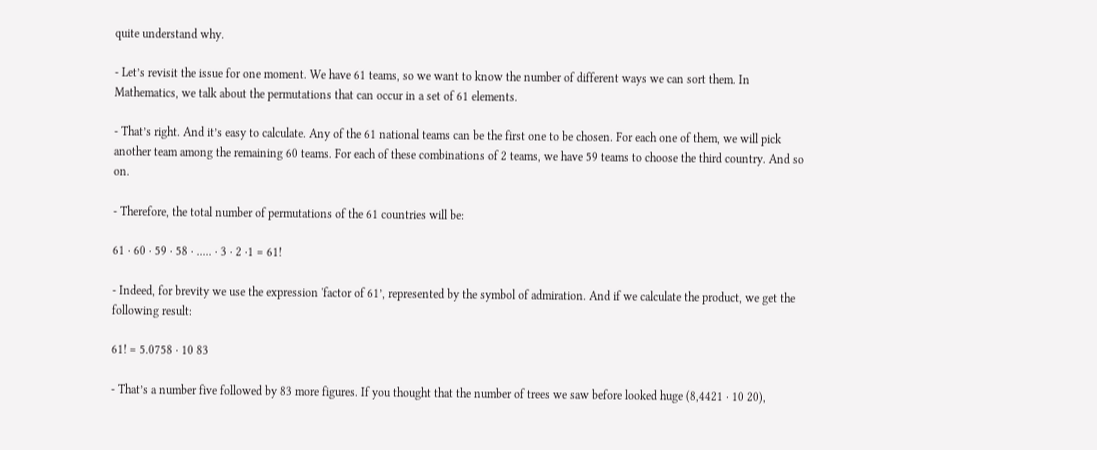quite understand why.

- Let’s revisit the issue for one moment. We have 61 teams, so we want to know the number of different ways we can sort them. In Mathematics, we talk about the permutations that can occur in a set of 61 elements.

- That’s right. And it’s easy to calculate. Any of the 61 national teams can be the first one to be chosen. For each one of them, we will pick another team among the remaining 60 teams. For each of these combinations of 2 teams, we have 59 teams to choose the third country. And so on.

- Therefore, the total number of permutations of the 61 countries will be:

61 · 60 · 59 · 58 · ..... · 3 · 2 ·1 = 61!

- Indeed, for brevity we use the expression 'factor of 61’, represented by the symbol of admiration. And if we calculate the product, we get the following result:

61! = 5.0758 · 10 83

- That’s a number five followed by 83 more figures. If you thought that the number of trees we saw before looked huge (8,4421 · 10 20),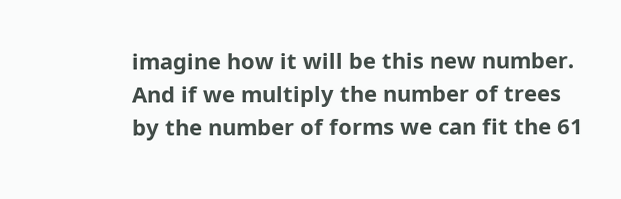imagine how it will be this new number. And if we multiply the number of trees by the number of forms we can fit the 61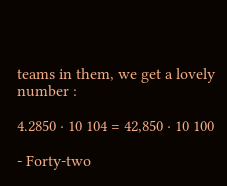teams in them, we get a lovely number :

4.2850 · 10 104 = 42,850 · 10 100

- Forty-two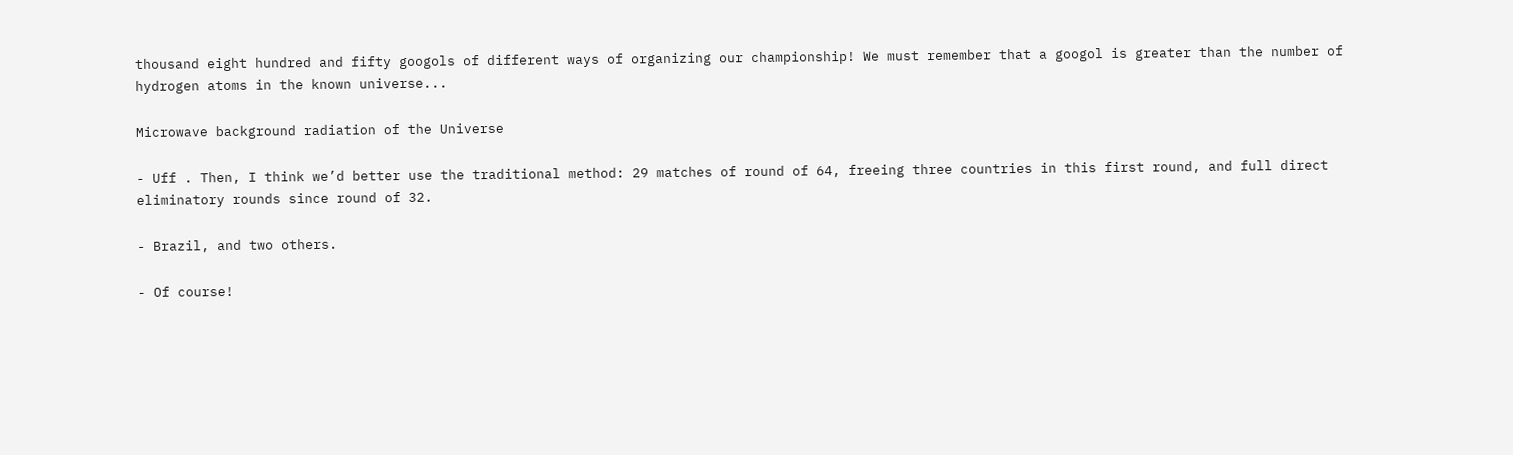thousand eight hundred and fifty googols of different ways of organizing our championship! We must remember that a googol is greater than the number of hydrogen atoms in the known universe...

Microwave background radiation of the Universe

- Uff . Then, I think we’d better use the traditional method: 29 matches of round of 64, freeing three countries in this first round, and full direct eliminatory rounds since round of 32.

- Brazil, and two others.

- Of course!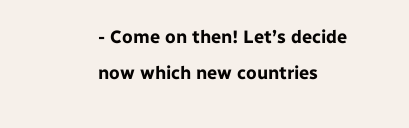- Come on then! Let’s decide now which new countries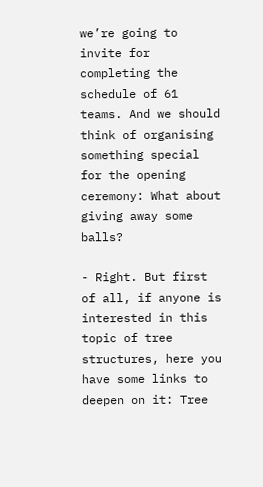we’re going to invite for completing the schedule of 61 teams. And we should think of organising something special for the opening ceremony: What about giving away some balls?

- Right. But first of all, if anyone is interested in this topic of tree structures, here you have some links to deepen on it: Tree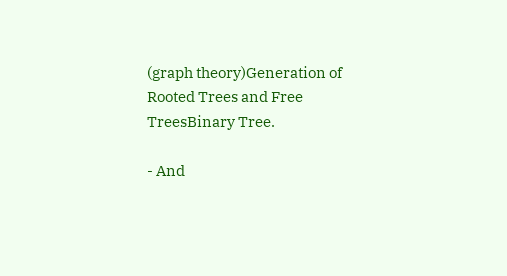(graph theory)Generation of Rooted Trees and Free TreesBinary Tree.

- And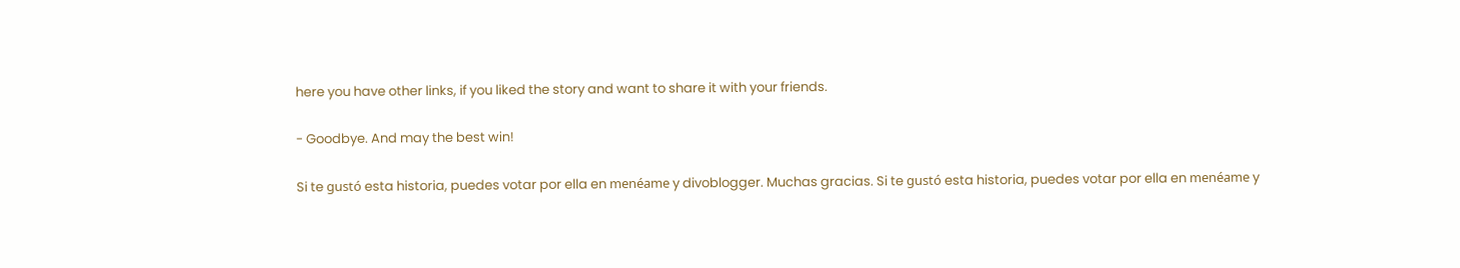here you have other links, if you liked the story and want to share it with your friends.

- Goodbye. And may the best win!

Si te gustó esta historia, puedes votar por ella en menéame y divoblogger. Muchas gracias. Si te gustó esta historia, puedes votar por ella en menéame y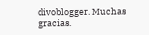divoblogger. Muchas gracias.